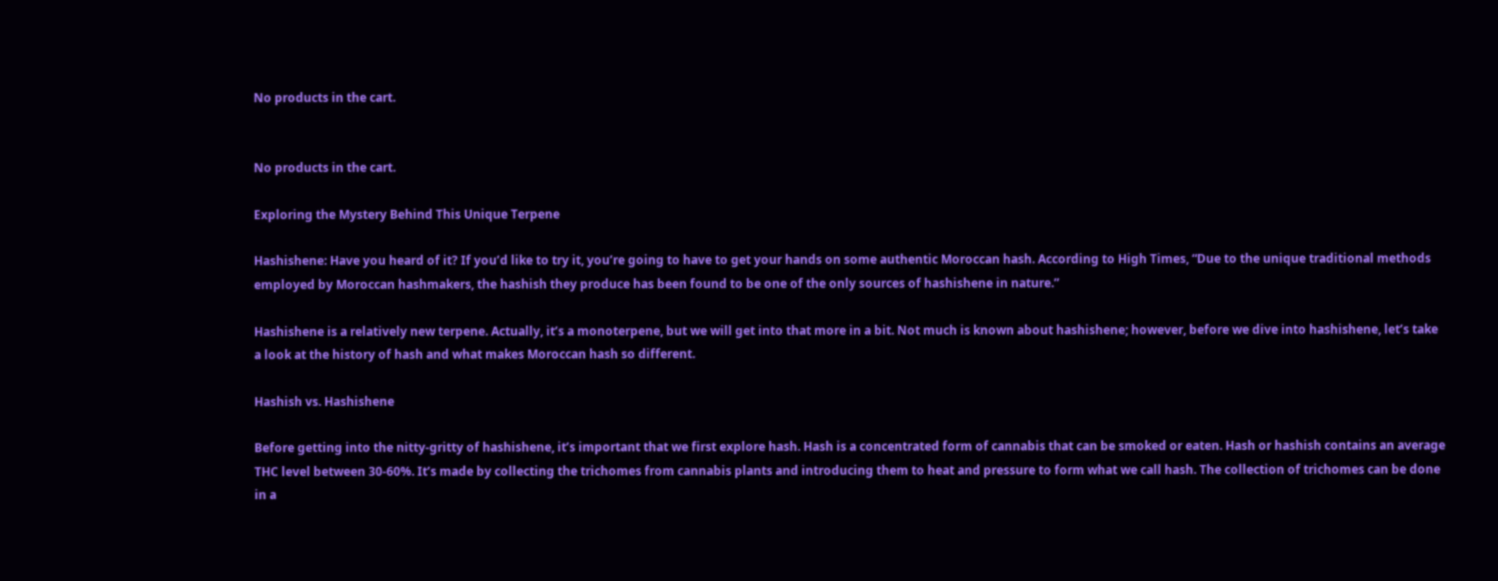No products in the cart.


No products in the cart.

Exploring the Mystery Behind This Unique Terpene

Hashishene: Have you heard of it? If you’d like to try it, you’re going to have to get your hands on some authentic Moroccan hash. According to High Times, “Due to the unique traditional methods employed by Moroccan hashmakers, the hashish they produce has been found to be one of the only sources of hashishene in nature.”

Hashishene is a relatively new terpene. Actually, it’s a monoterpene, but we will get into that more in a bit. Not much is known about hashishene; however, before we dive into hashishene, let’s take a look at the history of hash and what makes Moroccan hash so different.

Hashish vs. Hashishene

Before getting into the nitty-gritty of hashishene, it’s important that we first explore hash. Hash is a concentrated form of cannabis that can be smoked or eaten. Hash or hashish contains an average THC level between 30-60%. It’s made by collecting the trichomes from cannabis plants and introducing them to heat and pressure to form what we call hash. The collection of trichomes can be done in a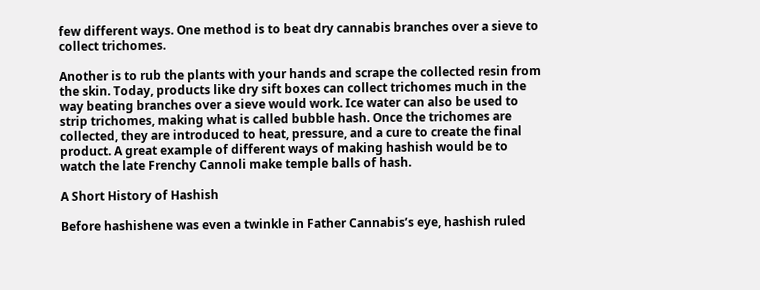few different ways. One method is to beat dry cannabis branches over a sieve to collect trichomes.

Another is to rub the plants with your hands and scrape the collected resin from the skin. Today, products like dry sift boxes can collect trichomes much in the way beating branches over a sieve would work. Ice water can also be used to strip trichomes, making what is called bubble hash. Once the trichomes are collected, they are introduced to heat, pressure, and a cure to create the final product. A great example of different ways of making hashish would be to watch the late Frenchy Cannoli make temple balls of hash.

A Short History of Hashish

Before hashishene was even a twinkle in Father Cannabis’s eye, hashish ruled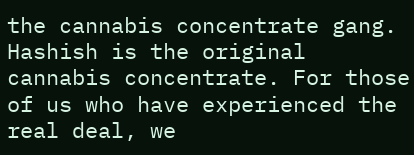the cannabis concentrate gang. Hashish is the original cannabis concentrate. For those of us who have experienced the real deal, we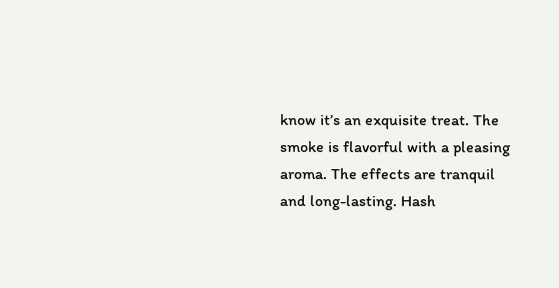know it’s an exquisite treat. The smoke is flavorful with a pleasing aroma. The effects are tranquil and long-lasting. Hash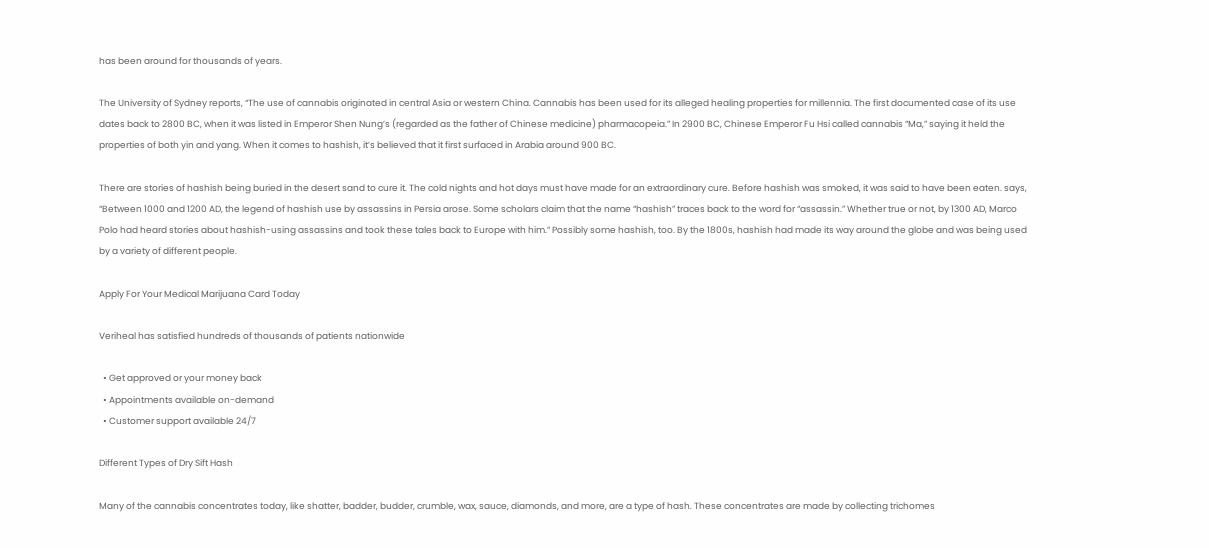has been around for thousands of years.

The University of Sydney reports, “The use of cannabis originated in central Asia or western China. Cannabis has been used for its alleged healing properties for millennia. The first documented case of its use dates back to 2800 BC, when it was listed in Emperor Shen Nung’s (regarded as the father of Chinese medicine) pharmacopeia.” In 2900 BC, Chinese Emperor Fu Hsi called cannabis “Ma,” saying it held the properties of both yin and yang. When it comes to hashish, it’s believed that it first surfaced in Arabia around 900 BC.

There are stories of hashish being buried in the desert sand to cure it. The cold nights and hot days must have made for an extraordinary cure. Before hashish was smoked, it was said to have been eaten. says, “Between 1000 and 1200 AD, the legend of hashish use by assassins in Persia arose. Some scholars claim that the name “hashish” traces back to the word for “assassin.” Whether true or not, by 1300 AD, Marco Polo had heard stories about hashish-using assassins and took these tales back to Europe with him.” Possibly some hashish, too. By the 1800s, hashish had made its way around the globe and was being used by a variety of different people.

Apply For Your Medical Marijuana Card Today

Veriheal has satisfied hundreds of thousands of patients nationwide

  • Get approved or your money back
  • Appointments available on-demand
  • Customer support available 24/7

Different Types of Dry Sift Hash

Many of the cannabis concentrates today, like shatter, badder, budder, crumble, wax, sauce, diamonds, and more, are a type of hash. These concentrates are made by collecting trichomes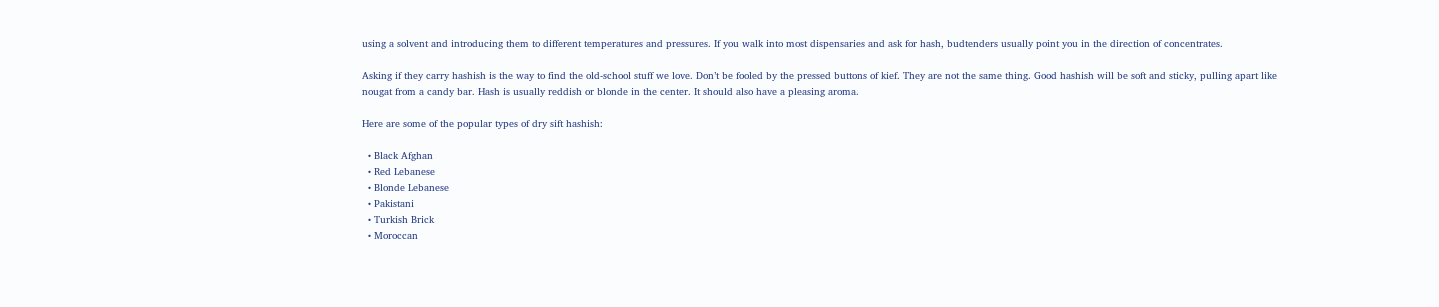using a solvent and introducing them to different temperatures and pressures. If you walk into most dispensaries and ask for hash, budtenders usually point you in the direction of concentrates.

Asking if they carry hashish is the way to find the old-school stuff we love. Don’t be fooled by the pressed buttons of kief. They are not the same thing. Good hashish will be soft and sticky, pulling apart like nougat from a candy bar. Hash is usually reddish or blonde in the center. It should also have a pleasing aroma.

Here are some of the popular types of dry sift hashish:

  • Black Afghan
  • Red Lebanese
  • Blonde Lebanese
  • Pakistani
  • Turkish Brick
  • Moroccan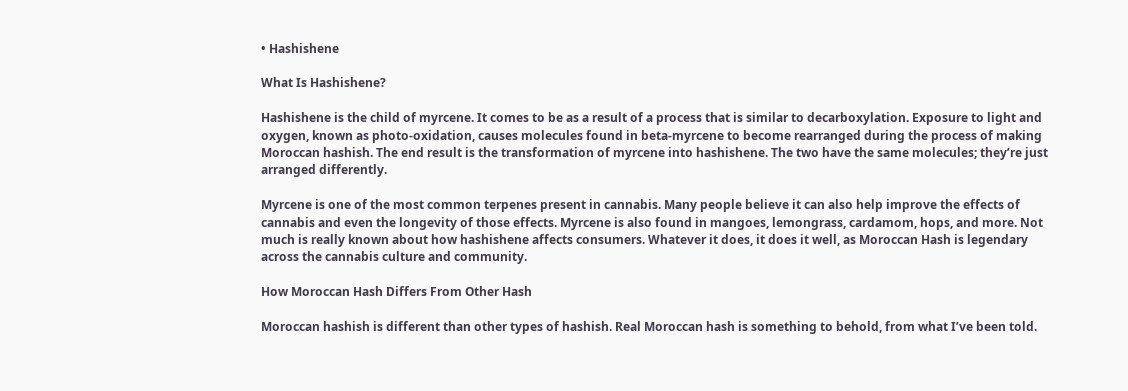• Hashishene

What Is Hashishene?

Hashishene is the child of myrcene. It comes to be as a result of a process that is similar to decarboxylation. Exposure to light and oxygen, known as photo-oxidation, causes molecules found in beta-myrcene to become rearranged during the process of making Moroccan hashish. The end result is the transformation of myrcene into hashishene. The two have the same molecules; they’re just arranged differently.

Myrcene is one of the most common terpenes present in cannabis. Many people believe it can also help improve the effects of cannabis and even the longevity of those effects. Myrcene is also found in mangoes, lemongrass, cardamom, hops, and more. Not much is really known about how hashishene affects consumers. Whatever it does, it does it well, as Moroccan Hash is legendary across the cannabis culture and community.

How Moroccan Hash Differs From Other Hash

Moroccan hashish is different than other types of hashish. Real Moroccan hash is something to behold, from what I’ve been told.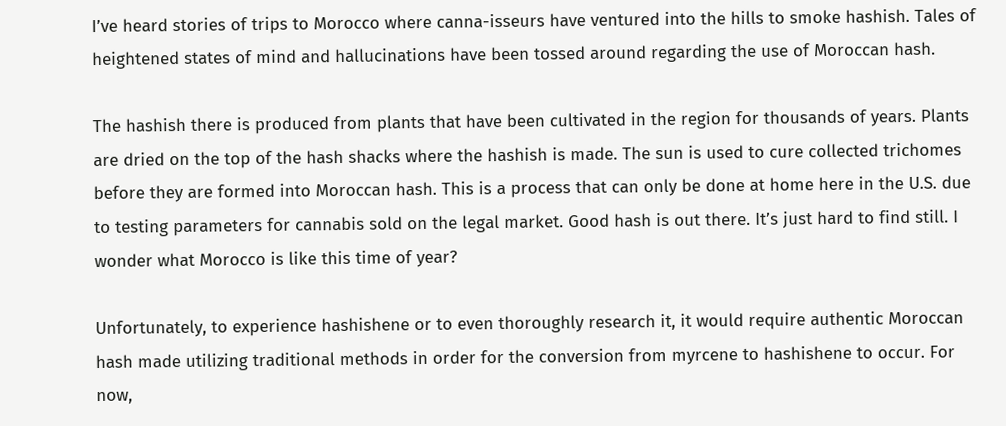I’ve heard stories of trips to Morocco where canna-isseurs have ventured into the hills to smoke hashish. Tales of heightened states of mind and hallucinations have been tossed around regarding the use of Moroccan hash.

The hashish there is produced from plants that have been cultivated in the region for thousands of years. Plants are dried on the top of the hash shacks where the hashish is made. The sun is used to cure collected trichomes before they are formed into Moroccan hash. This is a process that can only be done at home here in the U.S. due to testing parameters for cannabis sold on the legal market. Good hash is out there. It’s just hard to find still. I wonder what Morocco is like this time of year?

Unfortunately, to experience hashishene or to even thoroughly research it, it would require authentic Moroccan hash made utilizing traditional methods in order for the conversion from myrcene to hashishene to occur. For now,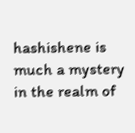hashishene is much a mystery in the realm of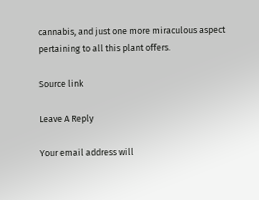cannabis, and just one more miraculous aspect pertaining to all this plant offers.

Source link

Leave A Reply

Your email address will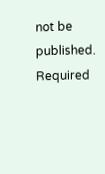not be published. Required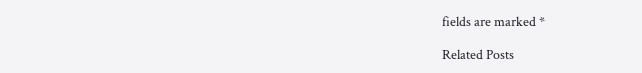fields are marked *

Related Posts